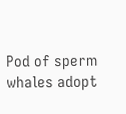Pod of sperm whales adopt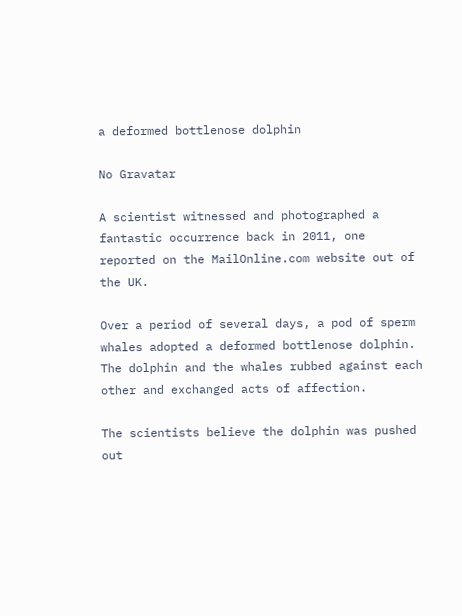a deformed bottlenose dolphin

No Gravatar

A scientist witnessed and photographed a fantastic occurrence back in 2011, one reported on the MailOnline.com website out of the UK.

Over a period of several days, a pod of sperm whales adopted a deformed bottlenose dolphin. The dolphin and the whales rubbed against each other and exchanged acts of affection.

The scientists believe the dolphin was pushed out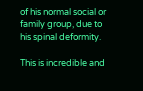of his normal social or family group, due to his spinal deformity.

This is incredible and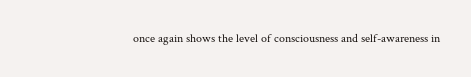once again shows the level of consciousness and self-awareness in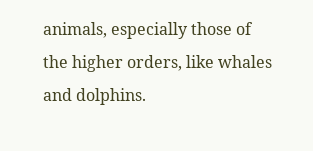animals, especially those of the higher orders, like whales and dolphins.